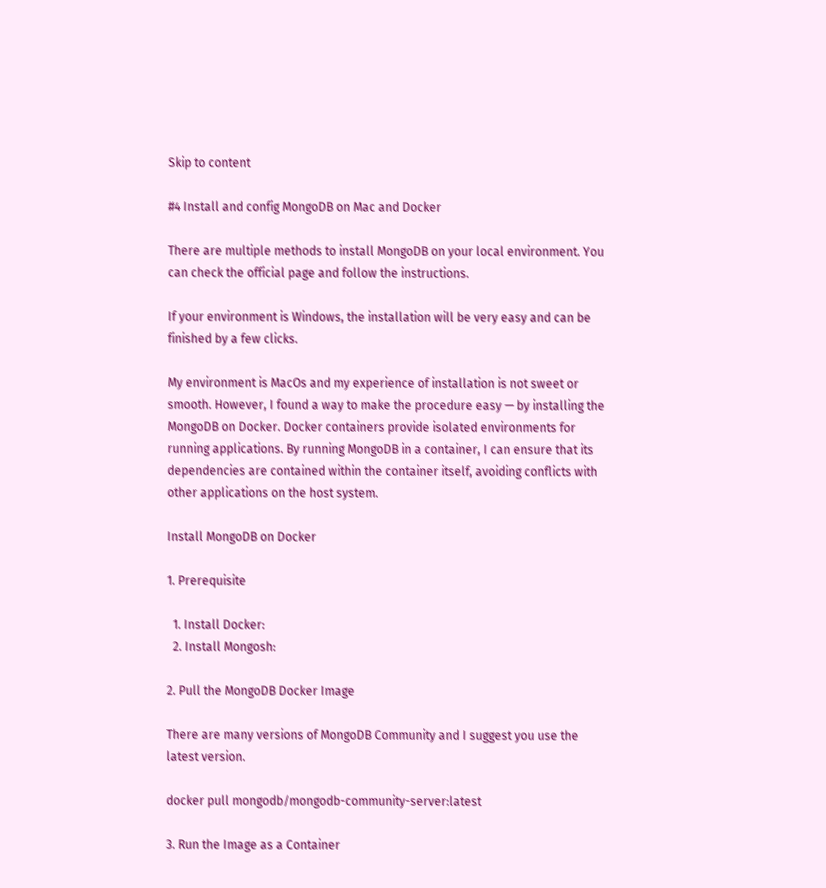Skip to content

#4 Install and config MongoDB on Mac and Docker

There are multiple methods to install MongoDB on your local environment. You can check the official page and follow the instructions.

If your environment is Windows, the installation will be very easy and can be finished by a few clicks.

My environment is MacOs and my experience of installation is not sweet or smooth. However, I found a way to make the procedure easy — by installing the MongoDB on Docker. Docker containers provide isolated environments for running applications. By running MongoDB in a container, I can ensure that its dependencies are contained within the container itself, avoiding conflicts with other applications on the host system.

Install MongoDB on Docker

1. Prerequisite

  1. Install Docker:
  2. Install Mongosh:

2. Pull the MongoDB Docker Image

There are many versions of MongoDB Community and I suggest you use the latest version.

docker pull mongodb/mongodb-community-server:latest

3. Run the Image as a Container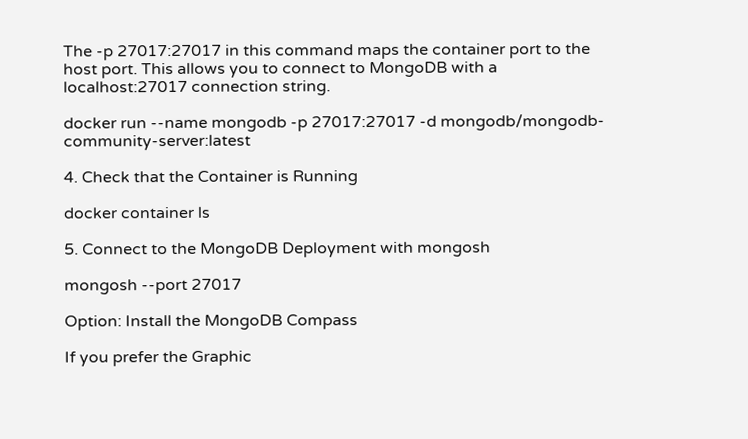The -p 27017:27017 in this command maps the container port to the host port. This allows you to connect to MongoDB with a localhost:27017 connection string.

docker run --name mongodb -p 27017:27017 -d mongodb/mongodb-community-server:latest

4. Check that the Container is Running

docker container ls

5. Connect to the MongoDB Deployment with mongosh

mongosh --port 27017

Option: Install the MongoDB Compass

If you prefer the Graphic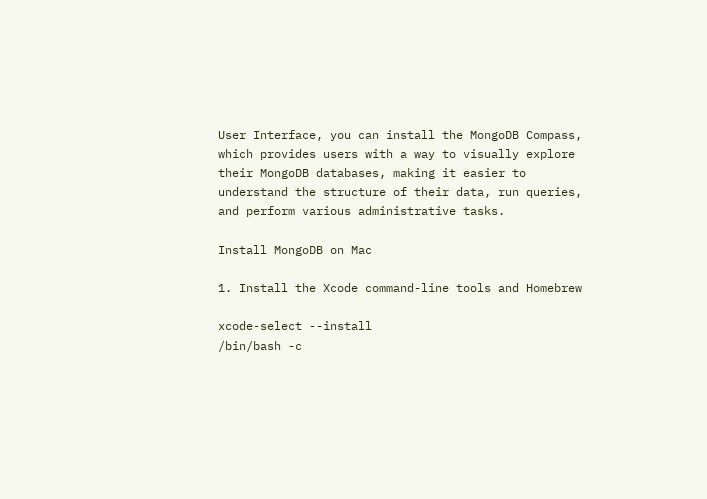User Interface, you can install the MongoDB Compass, which provides users with a way to visually explore their MongoDB databases, making it easier to understand the structure of their data, run queries, and perform various administrative tasks.

Install MongoDB on Mac

1. Install the Xcode command-line tools and Homebrew

xcode-select --install
/bin/bash -c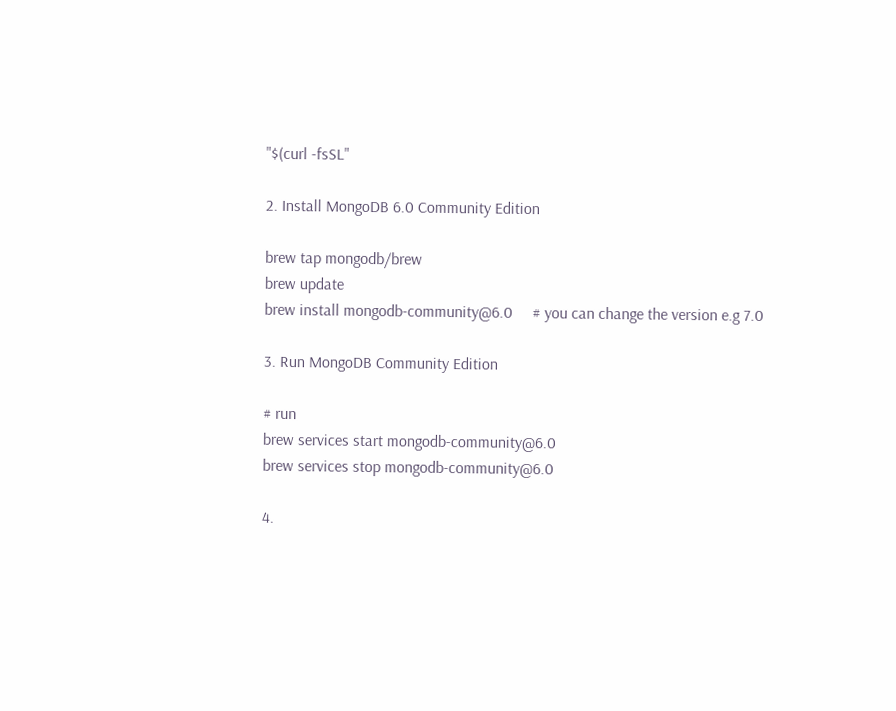"$(curl -fsSL"

2. Install MongoDB 6.0 Community Edition

brew tap mongodb/brew
brew update
brew install mongodb-community@6.0     # you can change the version e.g 7.0

3. Run MongoDB Community Edition

# run
brew services start mongodb-community@6.0
brew services stop mongodb-community@6.0

4.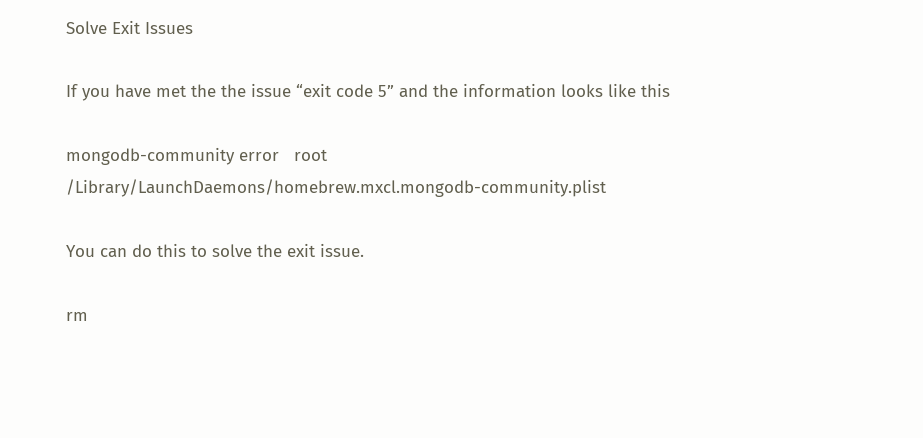Solve Exit Issues

If you have met the the issue “exit code 5” and the information looks like this

mongodb-community error   root /Library/LaunchDaemons/homebrew.mxcl.mongodb-community.plist

You can do this to solve the exit issue.

rm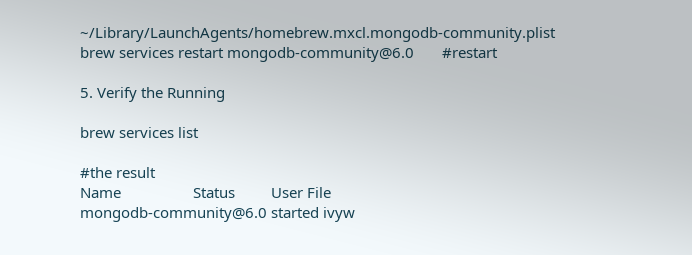~/Library/LaunchAgents/homebrew.mxcl.mongodb-community.plist
brew services restart mongodb-community@6.0       #restart

5. Verify the Running

brew services list

#the result
Name                  Status         User File
mongodb-community@6.0 started ivyw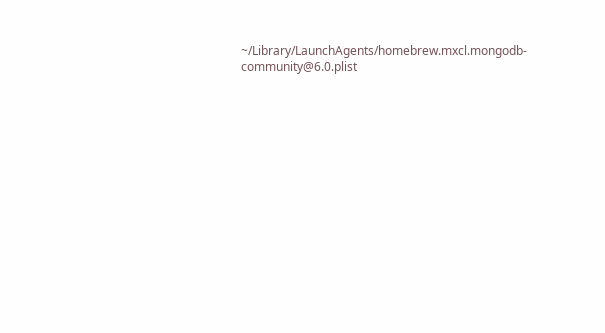~/Library/LaunchAgents/homebrew.mxcl.mongodb-community@6.0.plist